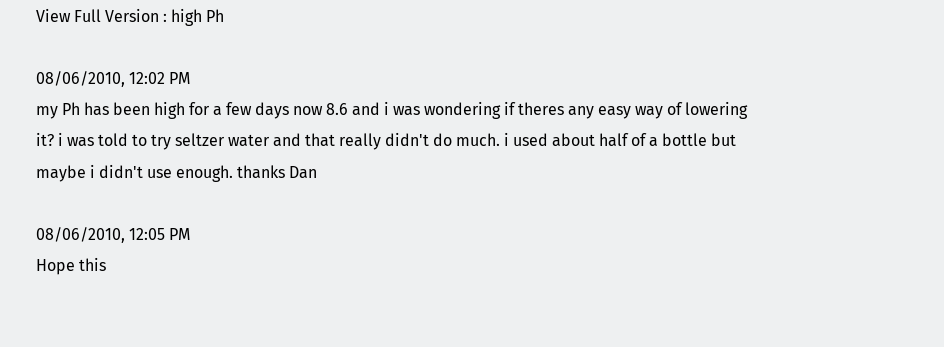View Full Version : high Ph

08/06/2010, 12:02 PM
my Ph has been high for a few days now 8.6 and i was wondering if theres any easy way of lowering it? i was told to try seltzer water and that really didn't do much. i used about half of a bottle but maybe i didn't use enough. thanks Dan

08/06/2010, 12:05 PM
Hope this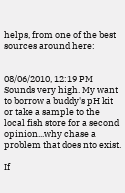helps, from one of the best sources around here:


08/06/2010, 12:19 PM
Sounds very high. My want to borrow a buddy's pH kit or take a sample to the local fish store for a second opinion...why chase a problem that does nto exist.

If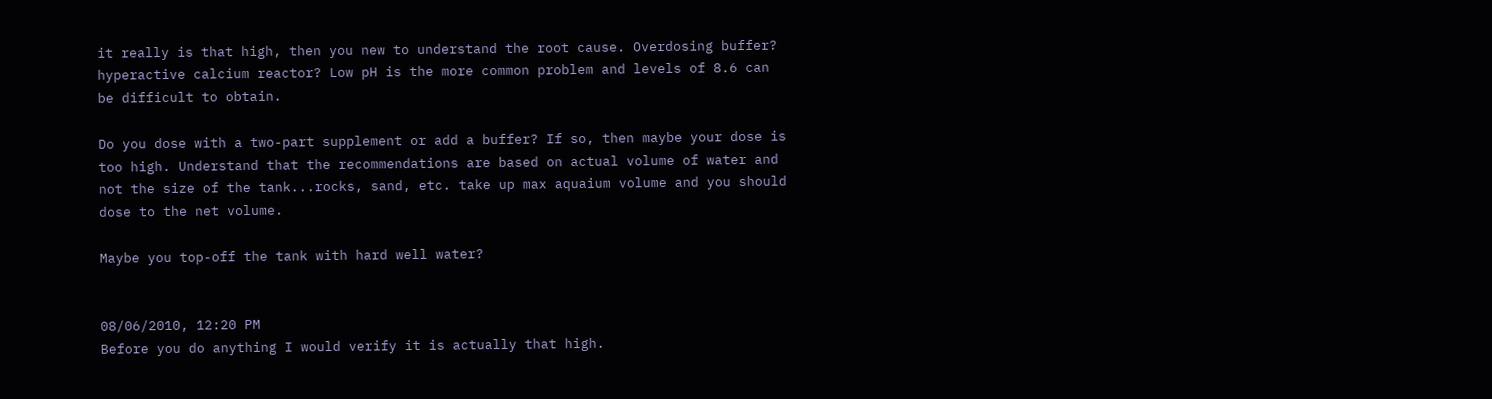it really is that high, then you new to understand the root cause. Overdosing buffer? hyperactive calcium reactor? Low pH is the more common problem and levels of 8.6 can be difficult to obtain.

Do you dose with a two-part supplement or add a buffer? If so, then maybe your dose is too high. Understand that the recommendations are based on actual volume of water and not the size of the tank...rocks, sand, etc. take up max aquaium volume and you should dose to the net volume.

Maybe you top-off the tank with hard well water?


08/06/2010, 12:20 PM
Before you do anything I would verify it is actually that high.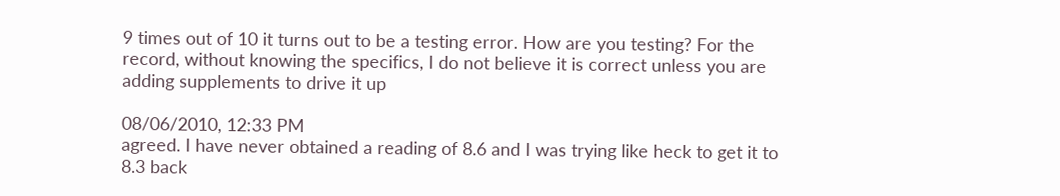9 times out of 10 it turns out to be a testing error. How are you testing? For the record, without knowing the specifics, I do not believe it is correct unless you are adding supplements to drive it up

08/06/2010, 12:33 PM
agreed. I have never obtained a reading of 8.6 and I was trying like heck to get it to 8.3 back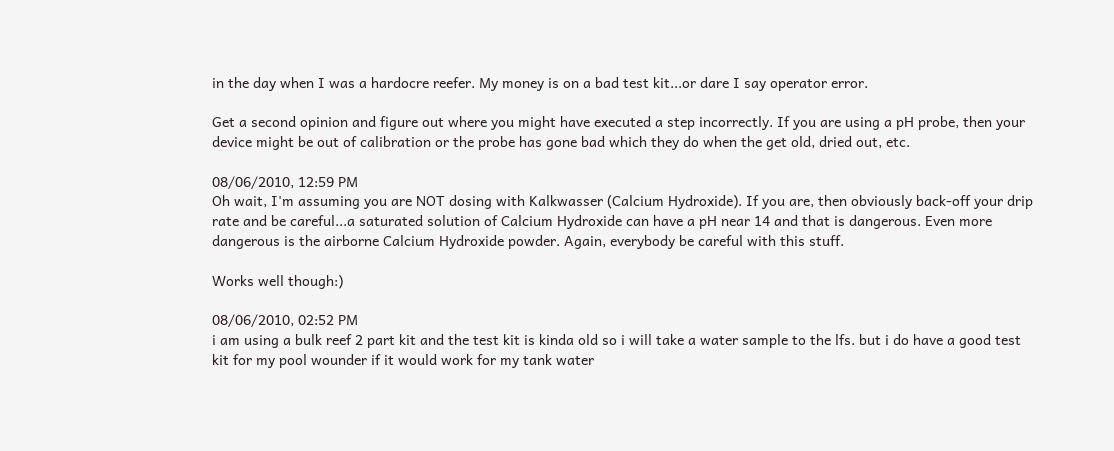in the day when I was a hardocre reefer. My money is on a bad test kit...or dare I say operator error.

Get a second opinion and figure out where you might have executed a step incorrectly. If you are using a pH probe, then your device might be out of calibration or the probe has gone bad which they do when the get old, dried out, etc.

08/06/2010, 12:59 PM
Oh wait, I'm assuming you are NOT dosing with Kalkwasser (Calcium Hydroxide). If you are, then obviously back-off your drip rate and be careful...a saturated solution of Calcium Hydroxide can have a pH near 14 and that is dangerous. Even more dangerous is the airborne Calcium Hydroxide powder. Again, everybody be careful with this stuff.

Works well though:)

08/06/2010, 02:52 PM
i am using a bulk reef 2 part kit and the test kit is kinda old so i will take a water sample to the lfs. but i do have a good test kit for my pool wounder if it would work for my tank water